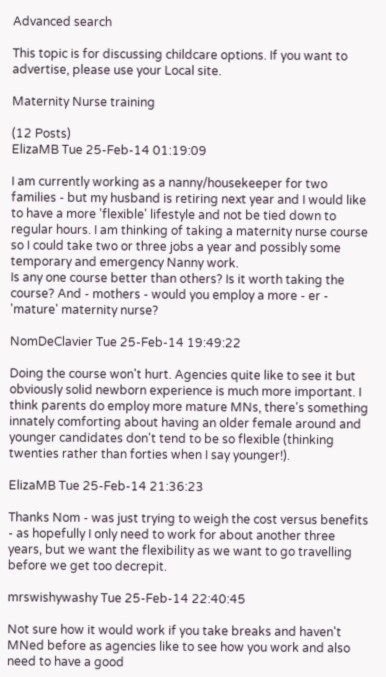Advanced search

This topic is for discussing childcare options. If you want to advertise, please use your Local site.

Maternity Nurse training

(12 Posts)
ElizaMB Tue 25-Feb-14 01:19:09

I am currently working as a nanny/housekeeper for two families - but my husband is retiring next year and I would like to have a more 'flexible' lifestyle and not be tied down to regular hours. I am thinking of taking a maternity nurse course so I could take two or three jobs a year and possibly some temporary and emergency Nanny work.
Is any one course better than others? Is it worth taking the course? And - mothers - would you employ a more - er - 'mature' maternity nurse?

NomDeClavier Tue 25-Feb-14 19:49:22

Doing the course won't hurt. Agencies quite like to see it but obviously solid newborn experience is much more important. I think parents do employ more mature MNs, there's something innately comforting about having an older female around and younger candidates don't tend to be so flexible (thinking twenties rather than forties when I say younger!).

ElizaMB Tue 25-Feb-14 21:36:23

Thanks Nom - was just trying to weigh the cost versus benefits - as hopefully I only need to work for about another three years, but we want the flexibility as we want to go travelling before we get too decrepit.

mrswishywashy Tue 25-Feb-14 22:40:45

Not sure how it would work if you take breaks and haven't MNed before as agencies like to see how you work and also need to have a good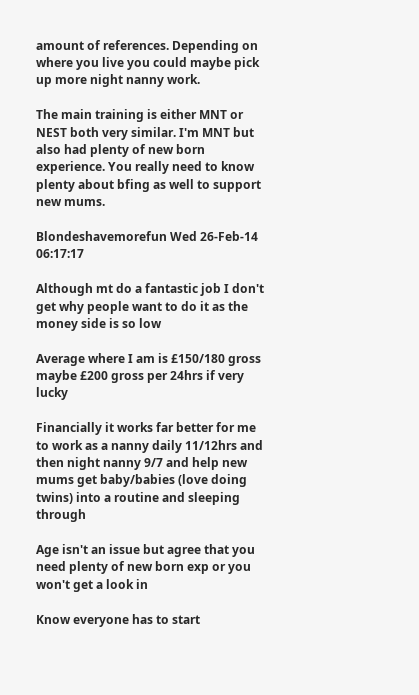amount of references. Depending on where you live you could maybe pick up more night nanny work.

The main training is either MNT or NEST both very similar. I'm MNT but also had plenty of new born experience. You really need to know plenty about bfing as well to support new mums.

Blondeshavemorefun Wed 26-Feb-14 06:17:17

Although mt do a fantastic job I don't get why people want to do it as the money side is so low

Average where I am is £150/180 gross maybe £200 gross per 24hrs if very lucky

Financially it works far better for me to work as a nanny daily 11/12hrs and then night nanny 9/7 and help new mums get baby/babies (love doing twins) into a routine and sleeping through

Age isn't an issue but agree that you need plenty of new born exp or you won't get a look in

Know everyone has to start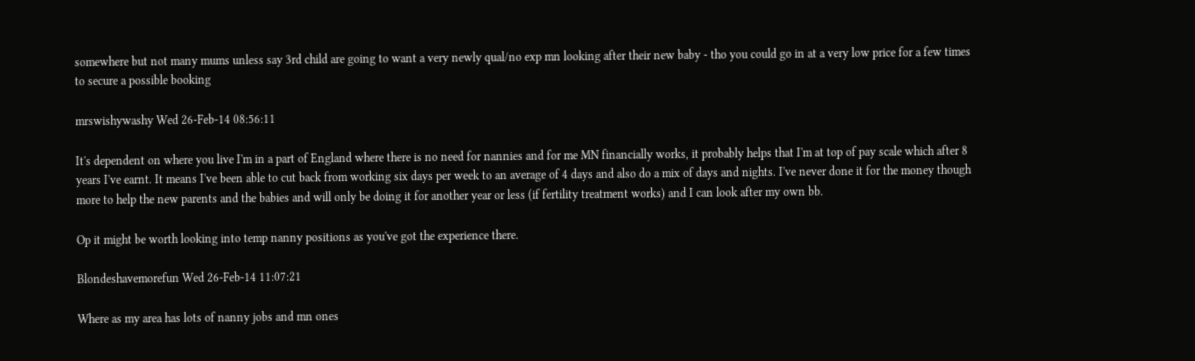somewhere but not many mums unless say 3rd child are going to want a very newly qual/no exp mn looking after their new baby - tho you could go in at a very low price for a few times to secure a possible booking

mrswishywashy Wed 26-Feb-14 08:56:11

It's dependent on where you live I'm in a part of England where there is no need for nannies and for me MN financially works, it probably helps that I'm at top of pay scale which after 8 years I've earnt. It means I've been able to cut back from working six days per week to an average of 4 days and also do a mix of days and nights. I've never done it for the money though more to help the new parents and the babies and will only be doing it for another year or less (if fertility treatment works) and I can look after my own bb.

Op it might be worth looking into temp nanny positions as you've got the experience there.

Blondeshavemorefun Wed 26-Feb-14 11:07:21

Where as my area has lots of nanny jobs and mn ones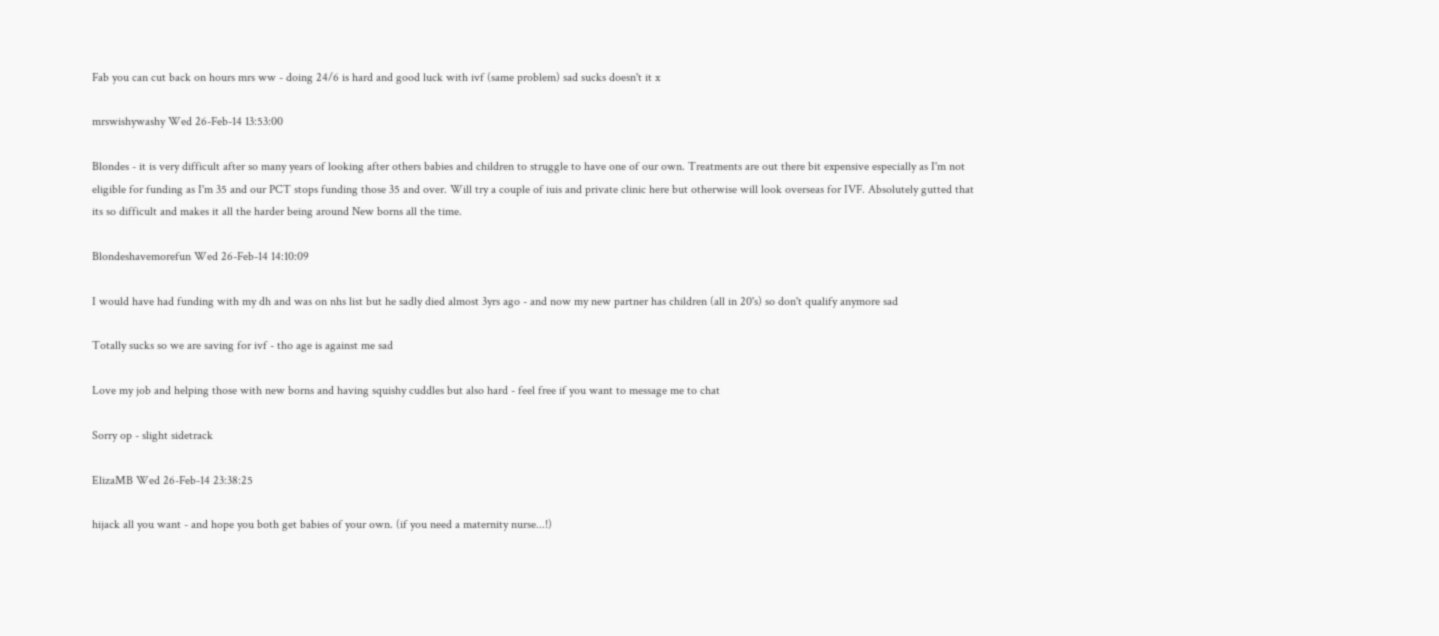Fab you can cut back on hours mrs ww - doing 24/6 is hard and good luck with ivf (same problem) sad sucks doesn't it x

mrswishywashy Wed 26-Feb-14 13:53:00

Blondes - it is very difficult after so many years of looking after others babies and children to struggle to have one of our own. Treatments are out there bit expensive especially as I'm not eligible for funding as I'm 35 and our PCT stops funding those 35 and over. Will try a couple of iuis and private clinic here but otherwise will look overseas for IVF. Absolutely gutted that its so difficult and makes it all the harder being around New borns all the time.

Blondeshavemorefun Wed 26-Feb-14 14:10:09

I would have had funding with my dh and was on nhs list but he sadly died almost 3yrs ago - and now my new partner has children (all in 20's) so don't qualify anymore sad

Totally sucks so we are saving for ivf - tho age is against me sad

Love my job and helping those with new borns and having squishy cuddles but also hard - feel free if you want to message me to chat

Sorry op - slight sidetrack

ElizaMB Wed 26-Feb-14 23:38:25

hijack all you want - and hope you both get babies of your own. (if you need a maternity nurse...!)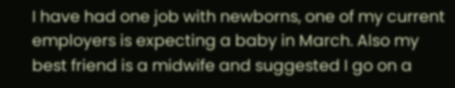I have had one job with newborns, one of my current employers is expecting a baby in March. Also my best friend is a midwife and suggested I go on a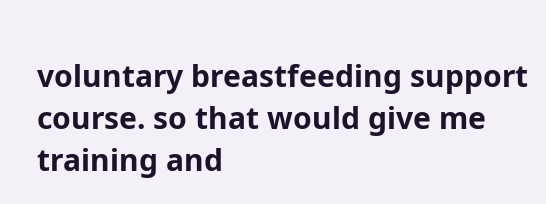voluntary breastfeeding support course. so that would give me training and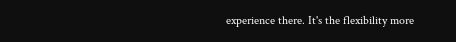experience there. It's the flexibility more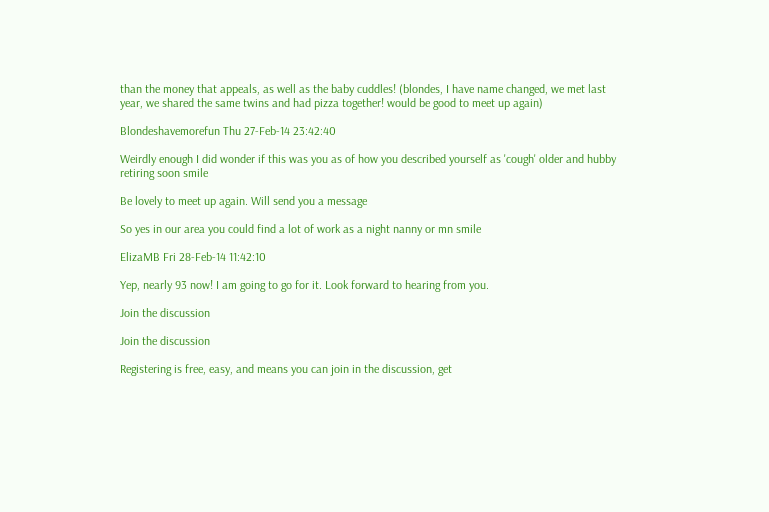than the money that appeals, as well as the baby cuddles! (blondes, I have name changed, we met last year, we shared the same twins and had pizza together! would be good to meet up again)

Blondeshavemorefun Thu 27-Feb-14 23:42:40

Weirdly enough I did wonder if this was you as of how you described yourself as 'cough' older and hubby retiring soon smile

Be lovely to meet up again. Will send you a message

So yes in our area you could find a lot of work as a night nanny or mn smile

ElizaMB Fri 28-Feb-14 11:42:10

Yep, nearly 93 now! I am going to go for it. Look forward to hearing from you.

Join the discussion

Join the discussion

Registering is free, easy, and means you can join in the discussion, get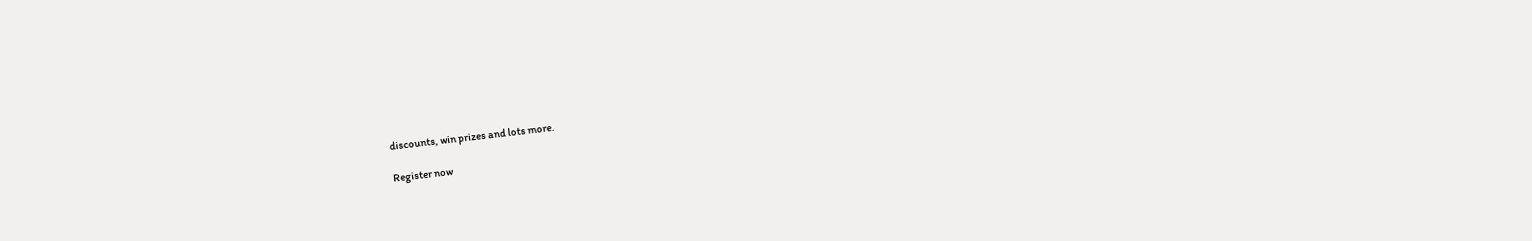discounts, win prizes and lots more.

Register now